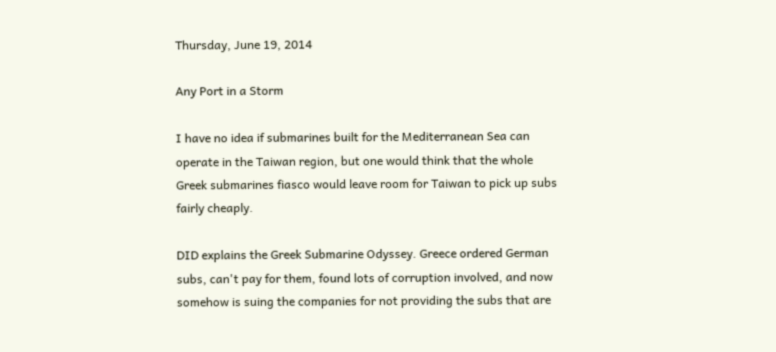Thursday, June 19, 2014

Any Port in a Storm

I have no idea if submarines built for the Mediterranean Sea can operate in the Taiwan region, but one would think that the whole Greek submarines fiasco would leave room for Taiwan to pick up subs fairly cheaply.

DID explains the Greek Submarine Odyssey. Greece ordered German subs, can't pay for them, found lots of corruption involved, and now somehow is suing the companies for not providing the subs that are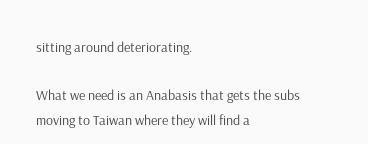sitting around deteriorating.

What we need is an Anabasis that gets the subs moving to Taiwan where they will find a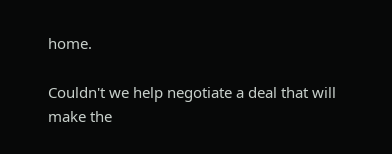home.

Couldn't we help negotiate a deal that will make the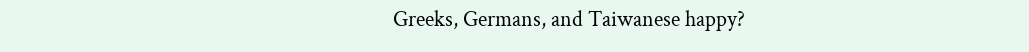Greeks, Germans, and Taiwanese happy?